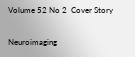Volume 52 No 2  Cover Story

Neuroimaging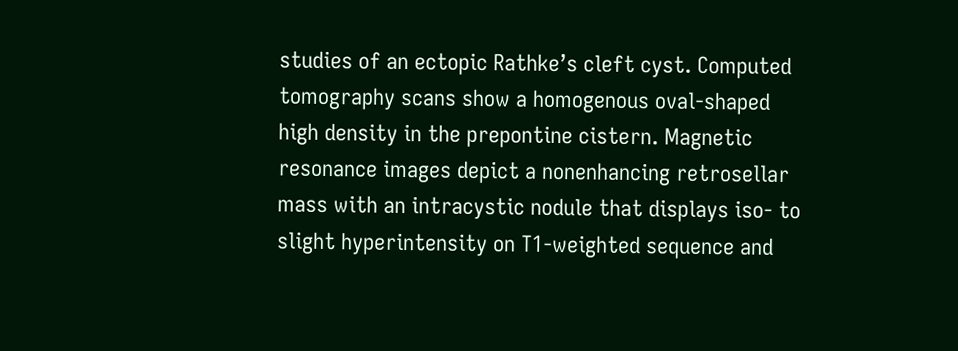studies of an ectopic Rathke’s cleft cyst. Computed tomography scans show a homogenous oval-shaped high density in the prepontine cistern. Magnetic resonance images depict a nonenhancing retrosellar mass with an intracystic nodule that displays iso- to slight hyperintensity on T1-weighted sequence and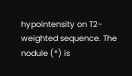hypointensity on T2-weighted sequence. The nodule (*) is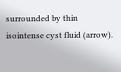surrounded by thin isointense cyst fluid (arrow).